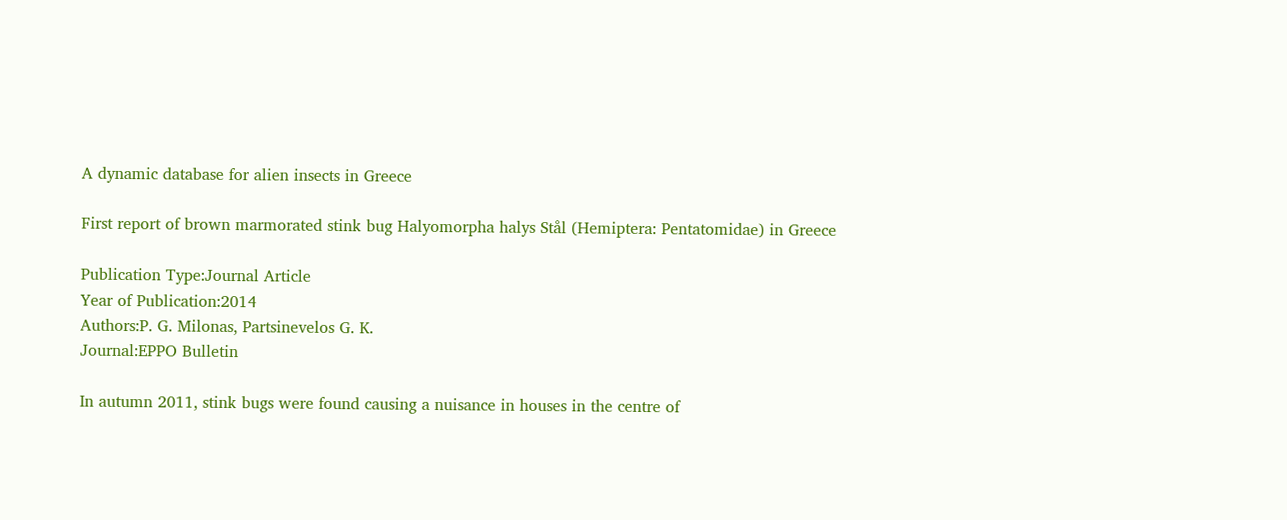A dynamic database for alien insects in Greece

First report of brown marmorated stink bug Halyomorpha halys Stål (Hemiptera: Pentatomidae) in Greece

Publication Type:Journal Article
Year of Publication:2014
Authors:P. G. Milonas, Partsinevelos G. K.
Journal:EPPO Bulletin

In autumn 2011, stink bugs were found causing a nuisance in houses in the centre of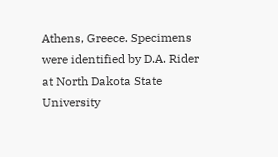Athens, Greece. Specimens were identified by D.A. Rider at North Dakota State University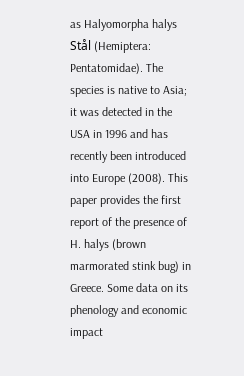as Halyomorpha halys Stål (Hemiptera: Pentatomidae). The species is native to Asia; it was detected in the USA in 1996 and has recently been introduced into Europe (2008). This paper provides the first report of the presence of H. halys (brown marmorated stink bug) in Greece. Some data on its phenology and economic impact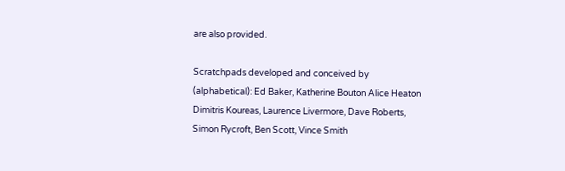are also provided.

Scratchpads developed and conceived by (alphabetical): Ed Baker, Katherine Bouton Alice Heaton Dimitris Koureas, Laurence Livermore, Dave Roberts, Simon Rycroft, Ben Scott, Vince Smith